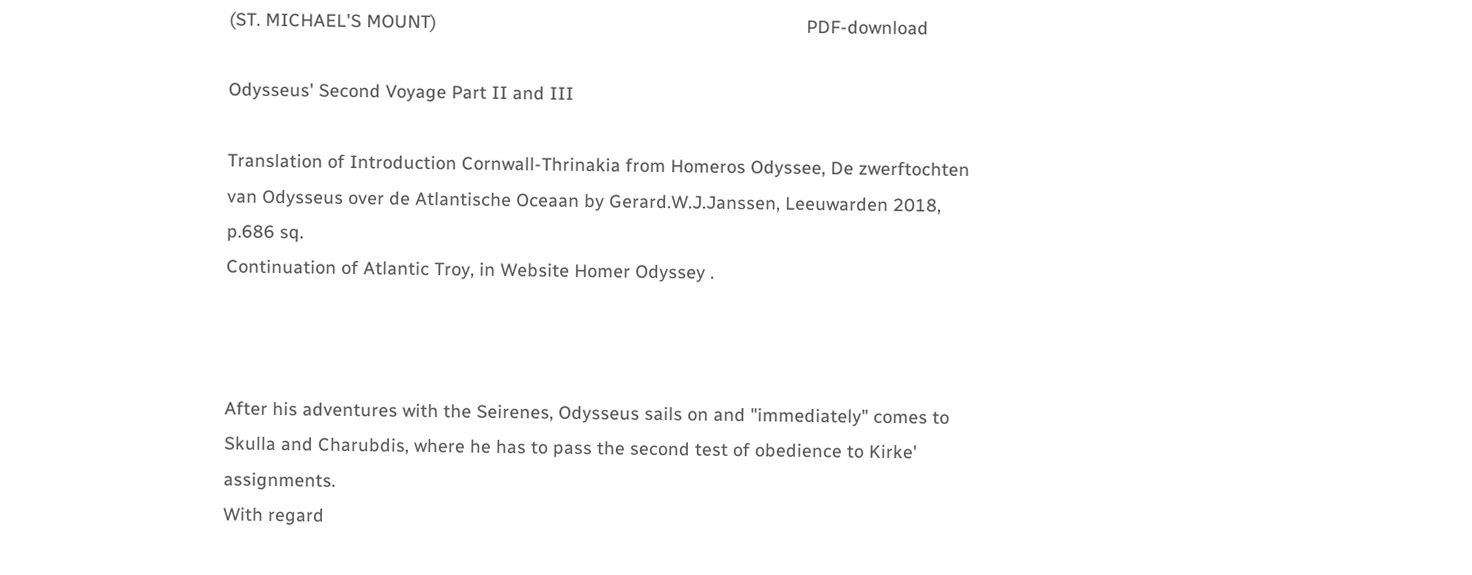(ST. MICHAEL'S MOUNT)                                                                          PDF-download

Odysseus' Second Voyage Part II and III

Translation of Introduction Cornwall-Thrinakia from Homeros Odyssee, De zwerftochten van Odysseus over de Atlantische Oceaan by Gerard.W.J.Janssen, Leeuwarden 2018, p.686 sq.
Continuation of Atlantic Troy, in Website Homer Odyssey .



After his adventures with the Seirenes, Odysseus sails on and "immediately" comes to Skulla and Charubdis, where he has to pass the second test of obedience to Kirke' assignments.
With regard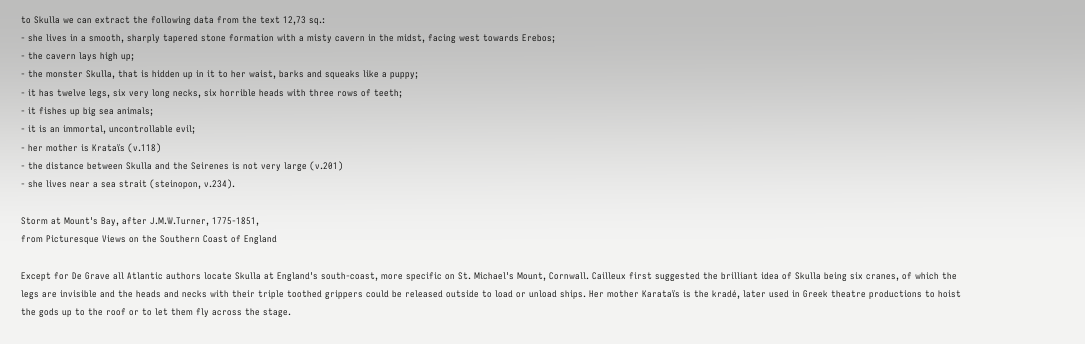to Skulla we can extract the following data from the text 12,73 sq.:
- she lives in a smooth, sharply tapered stone formation with a misty cavern in the midst, facing west towards Erebos;
- the cavern lays high up;
- the monster Skulla, that is hidden up in it to her waist, barks and squeaks like a puppy;
- it has twelve legs, six very long necks, six horrible heads with three rows of teeth;
- it fishes up big sea animals;
- it is an immortal, uncontrollable evil;
- her mother is Krataïs (v.118)
- the distance between Skulla and the Seirenes is not very large (v.201)
- she lives near a sea strait (steinopon, v.234).

Storm at Mount's Bay, after J.M.W.Turner, 1775-1851,
from Picturesque Views on the Southern Coast of England

Except for De Grave all Atlantic authors locate Skulla at England's south-coast, more specific on St. Michael's Mount, Cornwall. Cailleux first suggested the brilliant idea of Skulla being six cranes, of which the legs are invisible and the heads and necks with their triple toothed grippers could be released outside to load or unload ships. Her mother Karataïs is the kradé, later used in Greek theatre productions to hoist the gods up to the roof or to let them fly across the stage.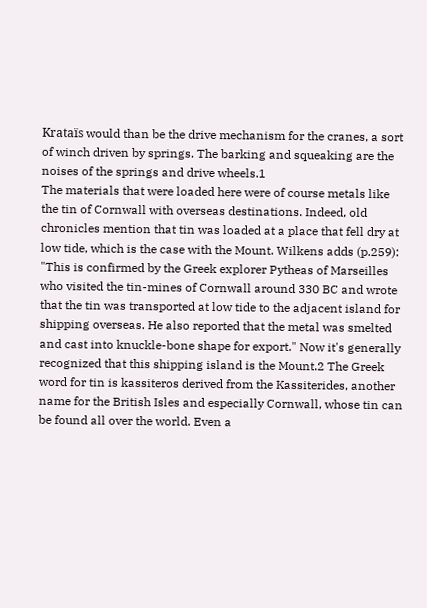Krataïs would than be the drive mechanism for the cranes, a sort of winch driven by springs. The barking and squeaking are the noises of the springs and drive wheels.1
The materials that were loaded here were of course metals like the tin of Cornwall with overseas destinations. Indeed, old chronicles mention that tin was loaded at a place that fell dry at low tide, which is the case with the Mount. Wilkens adds (p.259): "This is confirmed by the Greek explorer Pytheas of Marseilles who visited the tin-mines of Cornwall around 330 BC and wrote that the tin was transported at low tide to the adjacent island for shipping overseas. He also reported that the metal was smelted and cast into knuckle-bone shape for export." Now it's generally recognized that this shipping island is the Mount.2 The Greek word for tin is kassiteros derived from the Kassiterides, another name for the British Isles and especially Cornwall, whose tin can be found all over the world. Even a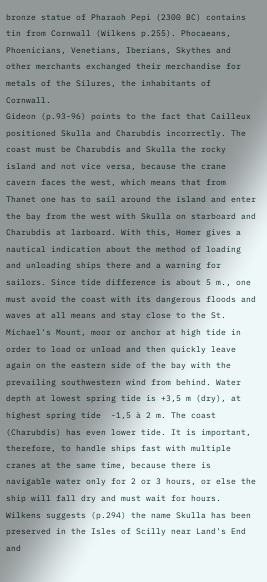bronze statue of Pharaoh Pepi (2300 BC) contains tin from Cornwall (Wilkens p.255). Phocaeans, Phoenicians, Venetians, Iberians, Skythes and other merchants exchanged their merchandise for metals of the Silures, the inhabitants of Cornwall.
Gideon (p.93-96) points to the fact that Cailleux positioned Skulla and Charubdis incorrectly. The coast must be Charubdis and Skulla the rocky island and not vice versa, because the crane cavern faces the west, which means that from Thanet one has to sail around the island and enter the bay from the west with Skulla on starboard and Charubdis at larboard. With this, Homer gives a nautical indication about the method of loading and unloading ships there and a warning for sailors. Since tide difference is about 5 m., one must avoid the coast with its dangerous floods and waves at all means and stay close to the St. Michael's Mount, moor or anchor at high tide in order to load or unload and then quickly leave again on the eastern side of the bay with the prevailing southwestern wind from behind. Water depth at lowest spring tide is +3,5 m (dry), at highest spring tide  -1,5 à 2 m. The coast (Charubdis) has even lower tide. It is important, therefore, to handle ships fast with multiple cranes at the same time, because there is navigable water only for 2 or 3 hours, or else the ship will fall dry and must wait for hours.
Wilkens suggests (p.294) the name Skulla has been preserved in the Isles of Scilly near Land's End and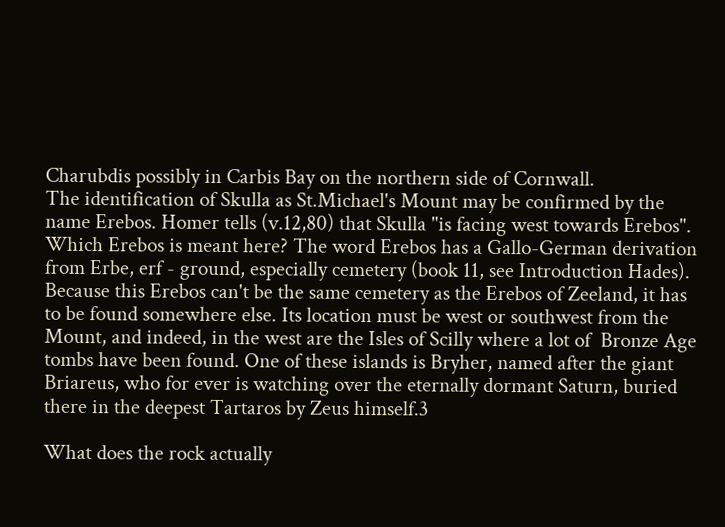Charubdis possibly in Carbis Bay on the northern side of Cornwall.
The identification of Skulla as St.Michael's Mount may be confirmed by the name Erebos. Homer tells (v.12,80) that Skulla "is facing west towards Erebos". Which Erebos is meant here? The word Erebos has a Gallo-German derivation from Erbe, erf - ground, especially cemetery (book 11, see Introduction Hades). Because this Erebos can't be the same cemetery as the Erebos of Zeeland, it has to be found somewhere else. Its location must be west or southwest from the Mount, and indeed, in the west are the Isles of Scilly where a lot of  Bronze Age tombs have been found. One of these islands is Bryher, named after the giant Briareus, who for ever is watching over the eternally dormant Saturn, buried there in the deepest Tartaros by Zeus himself.3

What does the rock actually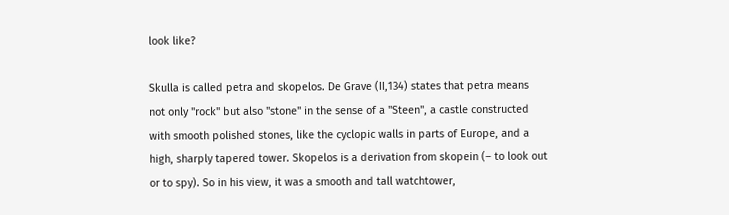look like?

Skulla is called petra and skopelos. De Grave (II,134) states that petra means not only "rock" but also "stone" in the sense of a "Steen", a castle constructed with smooth polished stones, like the cyclopic walls in parts of Europe, and a high, sharply tapered tower. Skopelos is a derivation from skopein (– to look out or to spy). So in his view, it was a smooth and tall watchtower,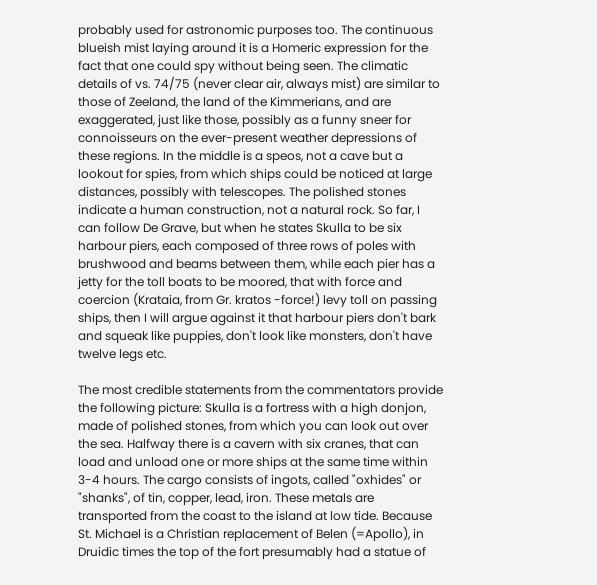probably used for astronomic purposes too. The continuous blueish mist laying around it is a Homeric expression for the fact that one could spy without being seen. The climatic details of vs. 74/75 (never clear air, always mist) are similar to those of Zeeland, the land of the Kimmerians, and are exaggerated, just like those, possibly as a funny sneer for connoisseurs on the ever-present weather depressions of these regions. In the middle is a speos, not a cave but a lookout for spies, from which ships could be noticed at large distances, possibly with telescopes. The polished stones indicate a human construction, not a natural rock. So far, I can follow De Grave, but when he states Skulla to be six harbour piers, each composed of three rows of poles with brushwood and beams between them, while each pier has a jetty for the toll boats to be moored, that with force and coercion (Krataia, from Gr. kratos -force!) levy toll on passing ships, then I will argue against it that harbour piers don't bark and squeak like puppies, don't look like monsters, don't have twelve legs etc.

The most credible statements from the commentators provide the following picture: Skulla is a fortress with a high donjon, made of polished stones, from which you can look out over the sea. Halfway there is a cavern with six cranes, that can load and unload one or more ships at the same time within 3-4 hours. The cargo consists of ingots, called "oxhides" or "shanks", of tin, copper, lead, iron. These metals are transported from the coast to the island at low tide. Because St. Michael is a Christian replacement of Belen (=Apollo), in Druidic times the top of the fort presumably had a statue of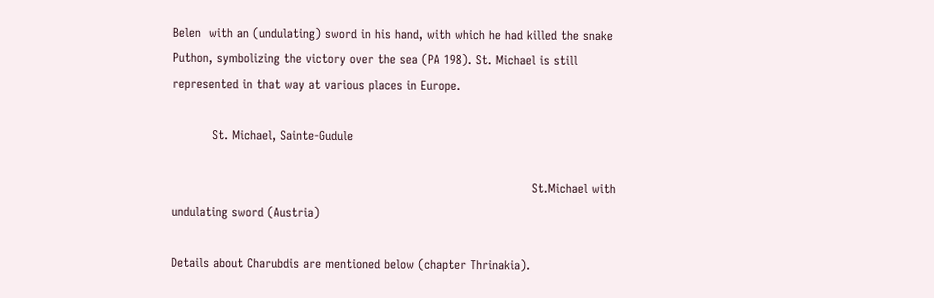Belen  with an (undulating) sword in his hand, with which he had killed the snake Puthon, symbolizing the victory over the sea (PA 198). St. Michael is still represented in that way at various places in Europe.

          St. Michael, Sainte-Gudule

                                                                                          St.Michael with undulating sword (Austria)

Details about Charubdis are mentioned below (chapter Thrinakia).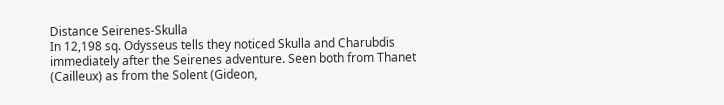Distance Seirenes-Skulla
In 12,198 sq. Odysseus tells they noticed Skulla and Charubdis immediately after the Seirenes adventure. Seen both from Thanet (Cailleux) as from the Solent (Gideon,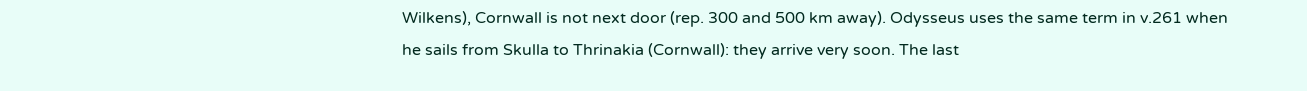Wilkens), Cornwall is not next door (rep. 300 and 500 km away). Odysseus uses the same term in v.261 when he sails from Skulla to Thrinakia (Cornwall): they arrive very soon. The last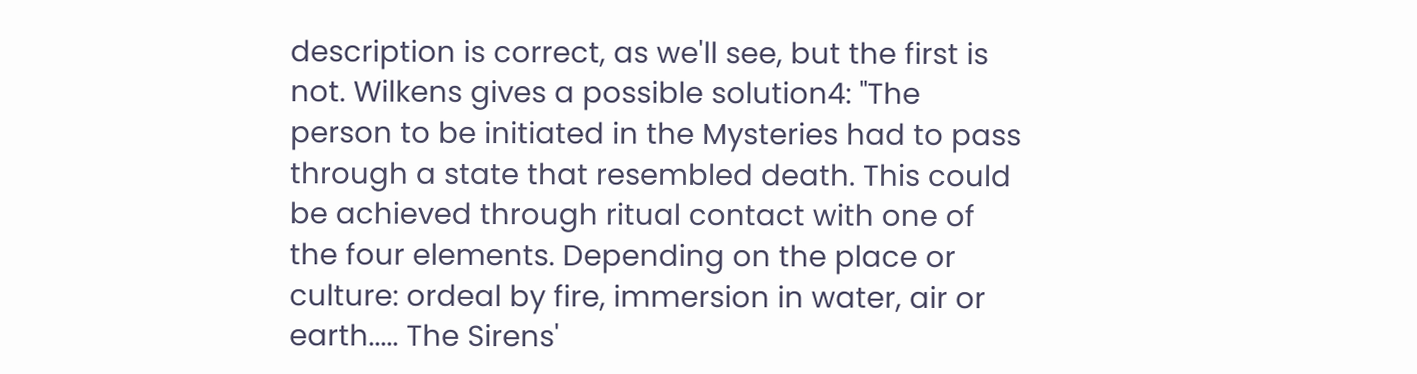description is correct, as we'll see, but the first is not. Wilkens gives a possible solution4: "The person to be initiated in the Mysteries had to pass through a state that resembled death. This could be achieved through ritual contact with one of the four elements. Depending on the place or culture: ordeal by fire, immersion in water, air or earth..... The Sirens'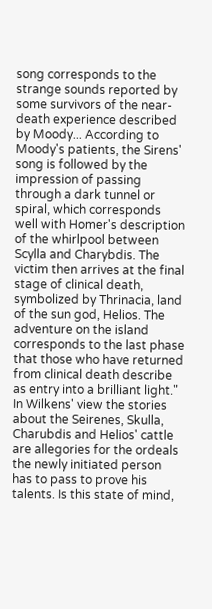song corresponds to the strange sounds reported by some survivors of the near-death experience described by Moody... According to Moody's patients, the Sirens' song is followed by the impression of passing through a dark tunnel or spiral, which corresponds well with Homer's description of the whirlpool between Scylla and Charybdis. The victim then arrives at the final stage of clinical death, symbolized by Thrinacia, land of the sun god, Helios. The adventure on the island corresponds to the last phase that those who have returned from clinical death describe as entry into a brilliant light."
In Wilkens' view the stories about the Seirenes, Skulla, Charubdis and Helios' cattle are allegories for the ordeals the newly initiated person has to pass to prove his talents. Is this state of mind,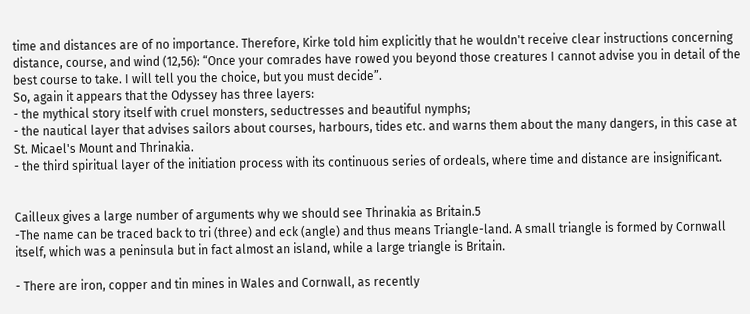time and distances are of no importance. Therefore, Kirke told him explicitly that he wouldn't receive clear instructions concerning distance, course, and wind (12,56): “Once your comrades have rowed you beyond those creatures I cannot advise you in detail of the best course to take. I will tell you the choice, but you must decide”.
So, again it appears that the Odyssey has three layers:
- the mythical story itself with cruel monsters, seductresses and beautiful nymphs;
- the nautical layer that advises sailors about courses, harbours, tides etc. and warns them about the many dangers, in this case at St. Micael's Mount and Thrinakia.
- the third spiritual layer of the initiation process with its continuous series of ordeals, where time and distance are insignificant.


Cailleux gives a large number of arguments why we should see Thrinakia as Britain.5
-The name can be traced back to tri (three) and eck (angle) and thus means Triangle-land. A small triangle is formed by Cornwall itself, which was a peninsula but in fact almost an island, while a large triangle is Britain.

- There are iron, copper and tin mines in Wales and Cornwall, as recently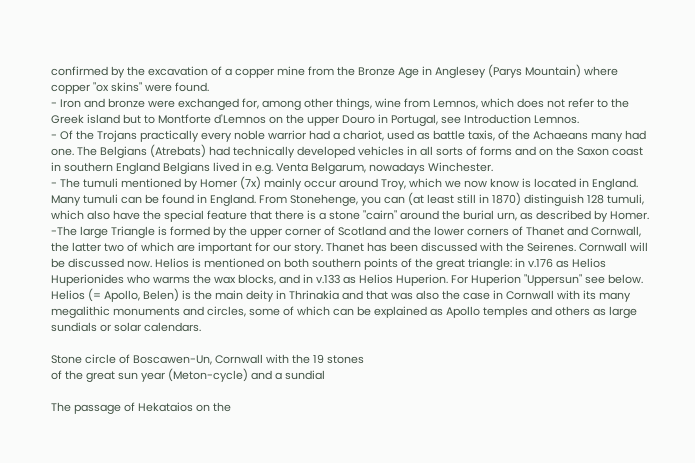confirmed by the excavation of a copper mine from the Bronze Age in Anglesey (Parys Mountain) where copper "ox skins" were found.
- Iron and bronze were exchanged for, among other things, wine from Lemnos, which does not refer to the Greek island but to Montforte d'Lemnos on the upper Douro in Portugal, see Introduction Lemnos.
- Of the Trojans practically every noble warrior had a chariot, used as battle taxis, of the Achaeans many had one. The Belgians (Atrebats) had technically developed vehicles in all sorts of forms and on the Saxon coast in southern England Belgians lived in e.g. Venta Belgarum, nowadays Winchester.
- The tumuli mentioned by Homer (7x) mainly occur around Troy, which we now know is located in England. Many tumuli can be found in England. From Stonehenge, you can (at least still in 1870) distinguish 128 tumuli, which also have the special feature that there is a stone "cairn" around the burial urn, as described by Homer.
-The large Triangle is formed by the upper corner of Scotland and the lower corners of Thanet and Cornwall, the latter two of which are important for our story. Thanet has been discussed with the Seirenes. Cornwall will be discussed now. Helios is mentioned on both southern points of the great triangle: in v.176 as Helios Huperionides who warms the wax blocks, and in v.133 as Helios Huperion. For Huperion "Uppersun" see below. Helios (= Apollo, Belen) is the main deity in Thrinakia and that was also the case in Cornwall with its many megalithic monuments and circles, some of which can be explained as Apollo temples and others as large sundials or solar calendars.

Stone circle of Boscawen-Un, Cornwall with the 19 stones
of the great sun year (Meton-cycle) and a sundial

The passage of Hekataios on the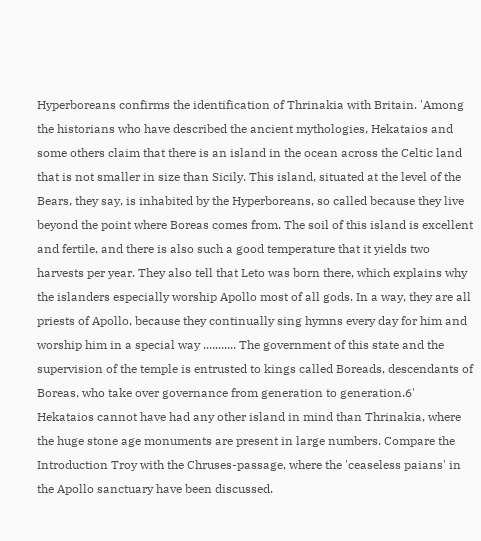Hyperboreans confirms the identification of Thrinakia with Britain. 'Among the historians who have described the ancient mythologies, Hekataios and some others claim that there is an island in the ocean across the Celtic land that is not smaller in size than Sicily. This island, situated at the level of the Bears, they say, is inhabited by the Hyperboreans, so called because they live beyond the point where Boreas comes from. The soil of this island is excellent and fertile, and there is also such a good temperature that it yields two harvests per year. They also tell that Leto was born there, which explains why the islanders especially worship Apollo most of all gods. In a way, they are all priests of Apollo, because they continually sing hymns every day for him and worship him in a special way ........... The government of this state and the supervision of the temple is entrusted to kings called Boreads, descendants of Boreas, who take over governance from generation to generation.6'
Hekataios cannot have had any other island in mind than Thrinakia, where the huge stone age monuments are present in large numbers. Compare the Introduction Troy with the Chruses-passage, where the 'ceaseless paians' in the Apollo sanctuary have been discussed.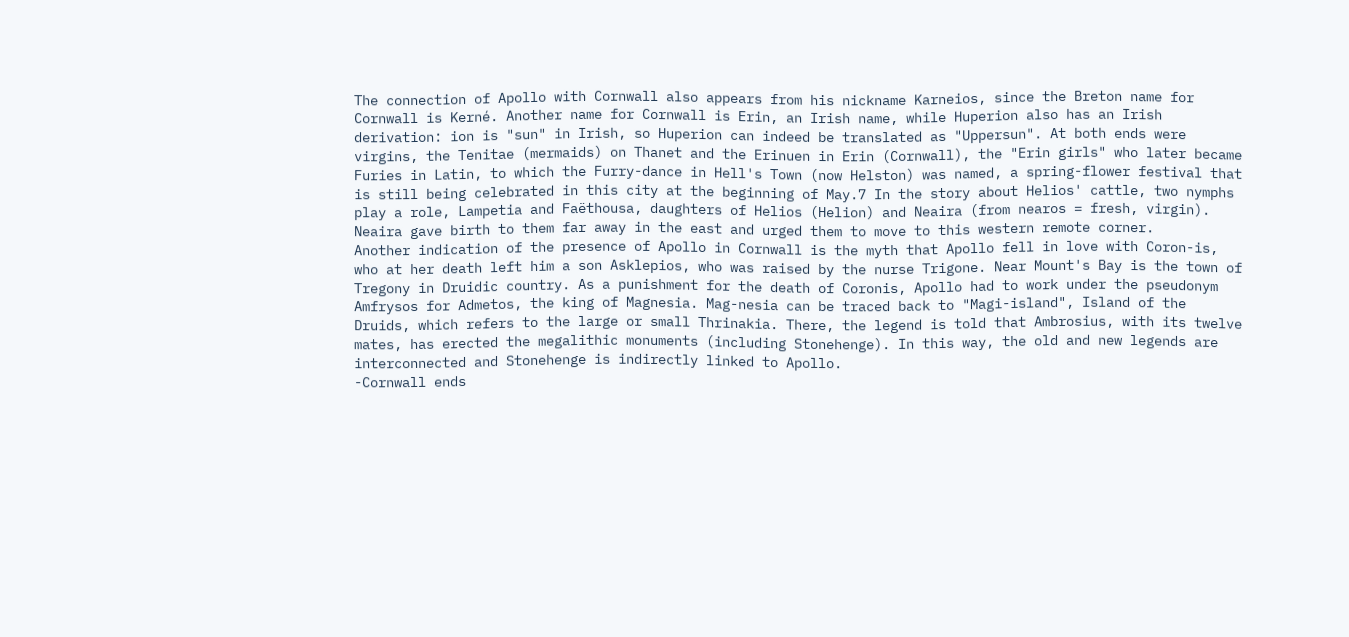The connection of Apollo with Cornwall also appears from his nickname Karneios, since the Breton name for Cornwall is Kerné. Another name for Cornwall is Erin, an Irish name, while Huperion also has an Irish derivation: ion is "sun" in Irish, so Huperion can indeed be translated as "Uppersun". At both ends were virgins, the Tenitae (mermaids) on Thanet and the Erinuen in Erin (Cornwall), the "Erin girls" who later became Furies in Latin, to which the Furry-dance in Hell's Town (now Helston) was named, a spring-flower festival that is still being celebrated in this city at the beginning of May.7 In the story about Helios' cattle, two nymphs play a role, Lampetia and Faëthousa, daughters of Helios (Helion) and Neaira (from nearos = fresh, virgin). Neaira gave birth to them far away in the east and urged them to move to this western remote corner.
Another indication of the presence of Apollo in Cornwall is the myth that Apollo fell in love with Coron-is, who at her death left him a son Asklepios, who was raised by the nurse Trigone. Near Mount's Bay is the town of Tregony in Druidic country. As a punishment for the death of Coronis, Apollo had to work under the pseudonym Amfrysos for Admetos, the king of Magnesia. Mag-nesia can be traced back to "Magi-island", Island of the Druids, which refers to the large or small Thrinakia. There, the legend is told that Ambrosius, with its twelve mates, has erected the megalithic monuments (including Stonehenge). In this way, the old and new legends are interconnected and Stonehenge is indirectly linked to Apollo.
-Cornwall ends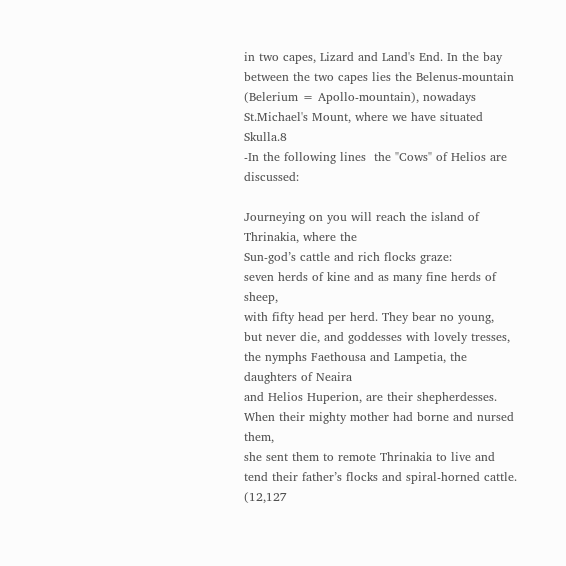in two capes, Lizard and Land's End. In the bay between the two capes lies the Belenus-mountain (Belerium = Apollo-mountain), nowadays St.Michael's Mount, where we have situated Skulla.8
-In the following lines  the "Cows" of Helios are discussed:

Journeying on you will reach the island of Thrinakia, where the
Sun-god’s cattle and rich flocks graze:
seven herds of kine and as many fine herds of sheep,
with fifty head per herd. They bear no young,
but never die, and goddesses with lovely tresses,
the nymphs Faethousa and Lampetia, the daughters of Neaira
and Helios Huperion, are their shepherdesses.
When their mighty mother had borne and nursed them,
she sent them to remote Thrinakia to live and
tend their father’s flocks and spiral-horned cattle. (12,127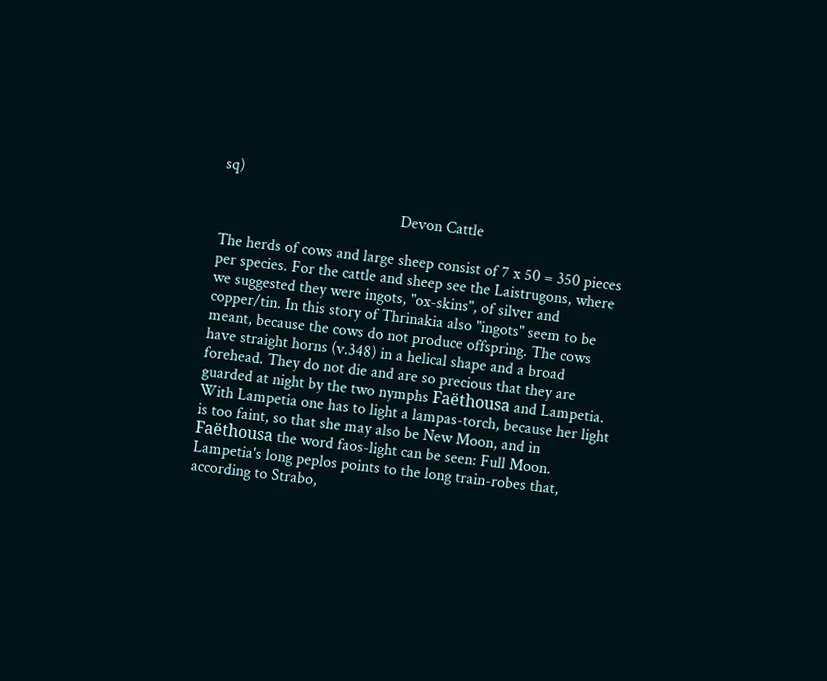sq)

                                             Devon Cattle

The herds of cows and large sheep consist of 7 x 50 = 350 pieces per species. For the cattle and sheep see the Laistrugons, where we suggested they were ingots, "ox-skins", of silver and copper/tin. In this story of Thrinakia also "ingots" seem to be meant, because the cows do not produce offspring. The cows have straight horns (v.348) in a helical shape and a broad forehead. They do not die and are so precious that they are guarded at night by the two nymphs Faëthousa and Lampetia. With Lampetia one has to light a lampas-torch, because her light is too faint, so that she may also be New Moon, and in Faëthousa the word faos-light can be seen: Full Moon. Lampetia's long peplos points to the long train-robes that, according to Strabo,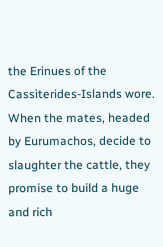the Erinues of the Cassiterides-Islands wore. When the mates, headed by Eurumachos, decide to slaughter the cattle, they promise to build a huge and rich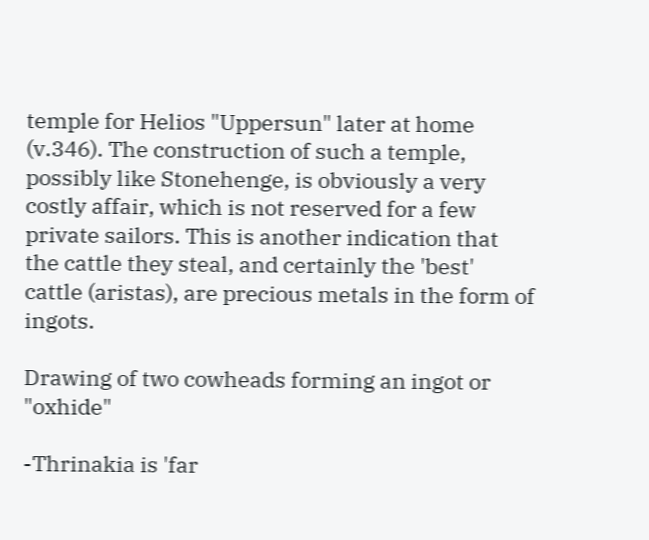temple for Helios "Uppersun" later at home (v.346). The construction of such a temple, possibly like Stonehenge, is obviously a very costly affair, which is not reserved for a few private sailors. This is another indication that the cattle they steal, and certainly the 'best' cattle (aristas), are precious metals in the form of ingots.

Drawing of two cowheads forming an ingot or "oxhide"

-Thrinakia is 'far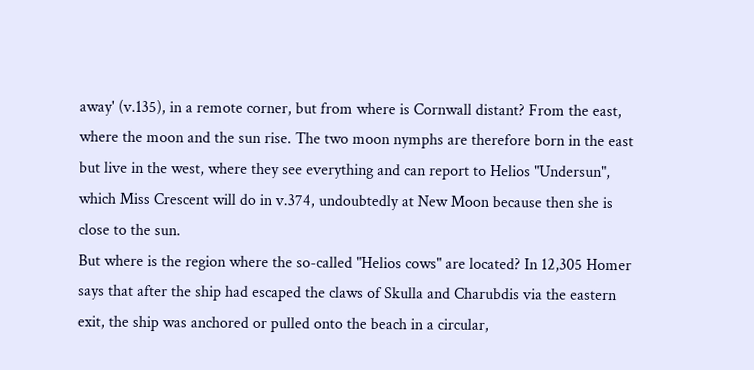away' (v.135), in a remote corner, but from where is Cornwall distant? From the east, where the moon and the sun rise. The two moon nymphs are therefore born in the east but live in the west, where they see everything and can report to Helios "Undersun", which Miss Crescent will do in v.374, undoubtedly at New Moon because then she is close to the sun.
But where is the region where the so-called "Helios cows" are located? In 12,305 Homer says that after the ship had escaped the claws of Skulla and Charubdis via the eastern exit, the ship was anchored or pulled onto the beach in a circular,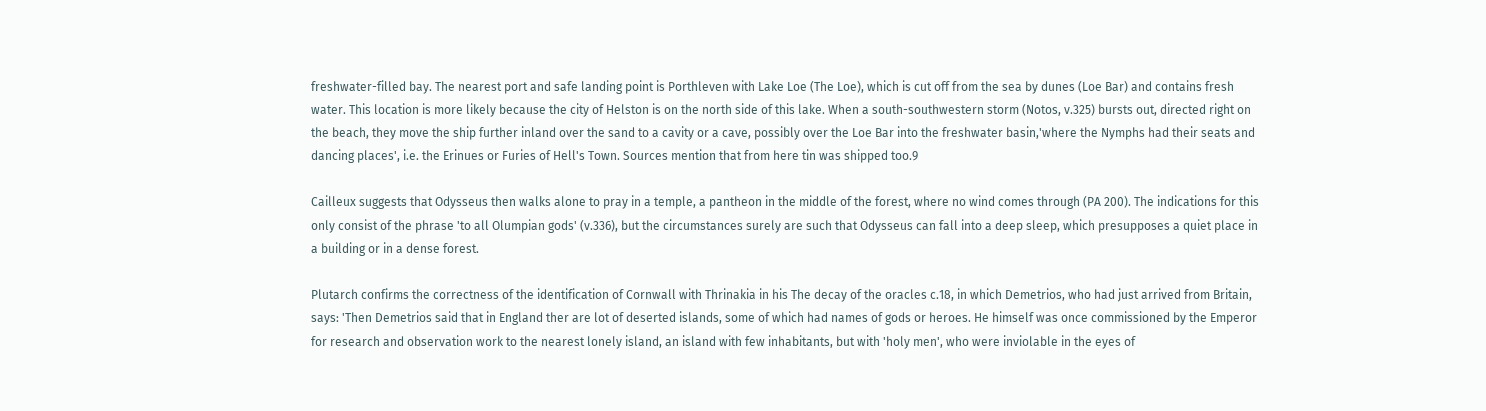freshwater-filled bay. The nearest port and safe landing point is Porthleven with Lake Loe (The Loe), which is cut off from the sea by dunes (Loe Bar) and contains fresh water. This location is more likely because the city of Helston is on the north side of this lake. When a south-southwestern storm (Notos, v.325) bursts out, directed right on the beach, they move the ship further inland over the sand to a cavity or a cave, possibly over the Loe Bar into the freshwater basin,'where the Nymphs had their seats and dancing places', i.e. the Erinues or Furies of Hell's Town. Sources mention that from here tin was shipped too.9

Cailleux suggests that Odysseus then walks alone to pray in a temple, a pantheon in the middle of the forest, where no wind comes through (PA 200). The indications for this only consist of the phrase 'to all Olumpian gods' (v.336), but the circumstances surely are such that Odysseus can fall into a deep sleep, which presupposes a quiet place in a building or in a dense forest.

Plutarch confirms the correctness of the identification of Cornwall with Thrinakia in his The decay of the oracles c.18, in which Demetrios, who had just arrived from Britain, says: 'Then Demetrios said that in England ther are lot of deserted islands, some of which had names of gods or heroes. He himself was once commissioned by the Emperor for research and observation work to the nearest lonely island, an island with few inhabitants, but with 'holy men', who were inviolable in the eyes of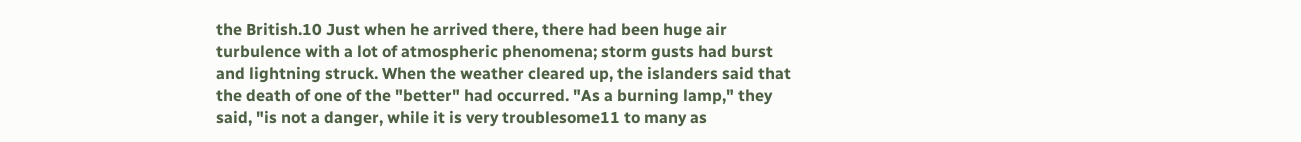the British.10 Just when he arrived there, there had been huge air turbulence with a lot of atmospheric phenomena; storm gusts had burst and lightning struck. When the weather cleared up, the islanders said that the death of one of the "better" had occurred. "As a burning lamp," they said, "is not a danger, while it is very troublesome11 to many as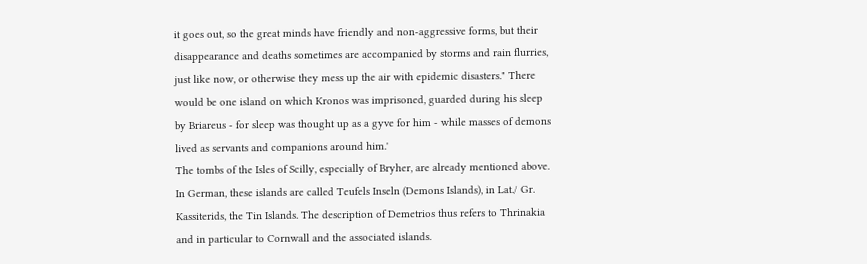it goes out, so the great minds have friendly and non-aggressive forms, but their disappearance and deaths sometimes are accompanied by storms and rain flurries, just like now, or otherwise they mess up the air with epidemic disasters." There would be one island on which Kronos was imprisoned, guarded during his sleep by Briareus - for sleep was thought up as a gyve for him - while masses of demons lived as servants and companions around him.'
The tombs of the Isles of Scilly, especially of Bryher, are already mentioned above. In German, these islands are called Teufels Inseln (Demons Islands), in Lat./ Gr. Kassiterids, the Tin Islands. The description of Demetrios thus refers to Thrinakia and in particular to Cornwall and the associated islands.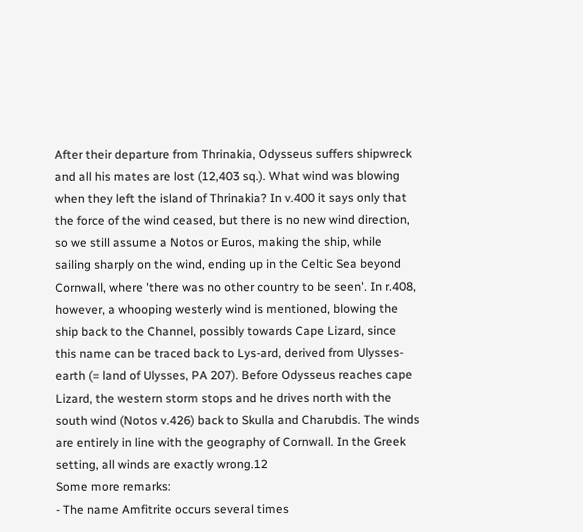After their departure from Thrinakia, Odysseus suffers shipwreck and all his mates are lost (12,403 sq.). What wind was blowing when they left the island of Thrinakia? In v.400 it says only that the force of the wind ceased, but there is no new wind direction, so we still assume a Notos or Euros, making the ship, while sailing sharply on the wind, ending up in the Celtic Sea beyond Cornwall, where 'there was no other country to be seen'. In r.408, however, a whooping westerly wind is mentioned, blowing the ship back to the Channel, possibly towards Cape Lizard, since this name can be traced back to Lys-ard, derived from Ulysses-earth (= land of Ulysses, PA 207). Before Odysseus reaches cape Lizard, the western storm stops and he drives north with the south wind (Notos v.426) back to Skulla and Charubdis. The winds are entirely in line with the geography of Cornwall. In the Greek setting, all winds are exactly wrong.12
Some more remarks:
- The name Amfitrite occurs several times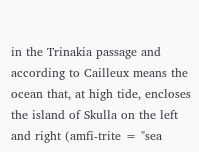in the Trinakia passage and according to Cailleux means the ocean that, at high tide, encloses the island of Skulla on the left and right (amfi-trite = "sea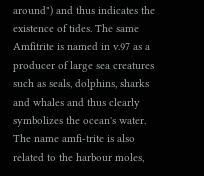around") and thus indicates the existence of tides. The same Amfitrite is named in v.97 as a producer of large sea creatures such as seals, dolphins, sharks and whales and thus clearly symbolizes the ocean's water. The name amfi-trite is also related to the harbour moles,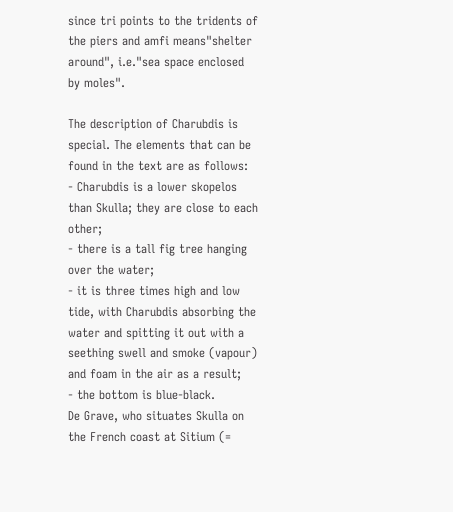since tri points to the tridents of the piers and amfi means"shelter around", i.e."sea space enclosed by moles".

The description of Charubdis is special. The elements that can be found in the text are as follows:
- Charubdis is a lower skopelos than Skulla; they are close to each other;
- there is a tall fig tree hanging over the water;
- it is three times high and low tide, with Charubdis absorbing the water and spitting it out with a seething swell and smoke (vapour) and foam in the air as a result;
- the bottom is blue-black.
De Grave, who situates Skulla on the French coast at Sitium (=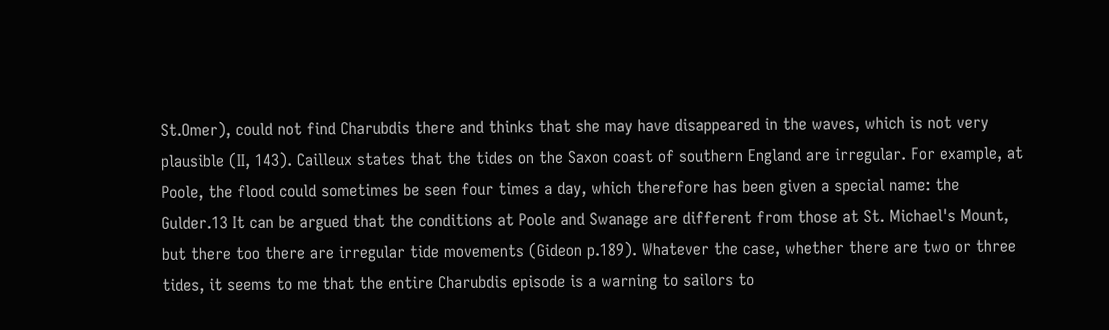St.Omer), could not find Charubdis there and thinks that she may have disappeared in the waves, which is not very plausible (II, 143). Cailleux states that the tides on the Saxon coast of southern England are irregular. For example, at Poole, the flood could sometimes be seen four times a day, which therefore has been given a special name: the Gulder.13 It can be argued that the conditions at Poole and Swanage are different from those at St. Michael's Mount, but there too there are irregular tide movements (Gideon p.189). Whatever the case, whether there are two or three tides, it seems to me that the entire Charubdis episode is a warning to sailors to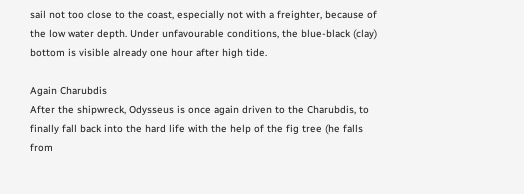sail not too close to the coast, especially not with a freighter, because of the low water depth. Under unfavourable conditions, the blue-black (clay) bottom is visible already one hour after high tide.

Again Charubdis
After the shipwreck, Odysseus is once again driven to the Charubdis, to finally fall back into the hard life with the help of the fig tree (he falls from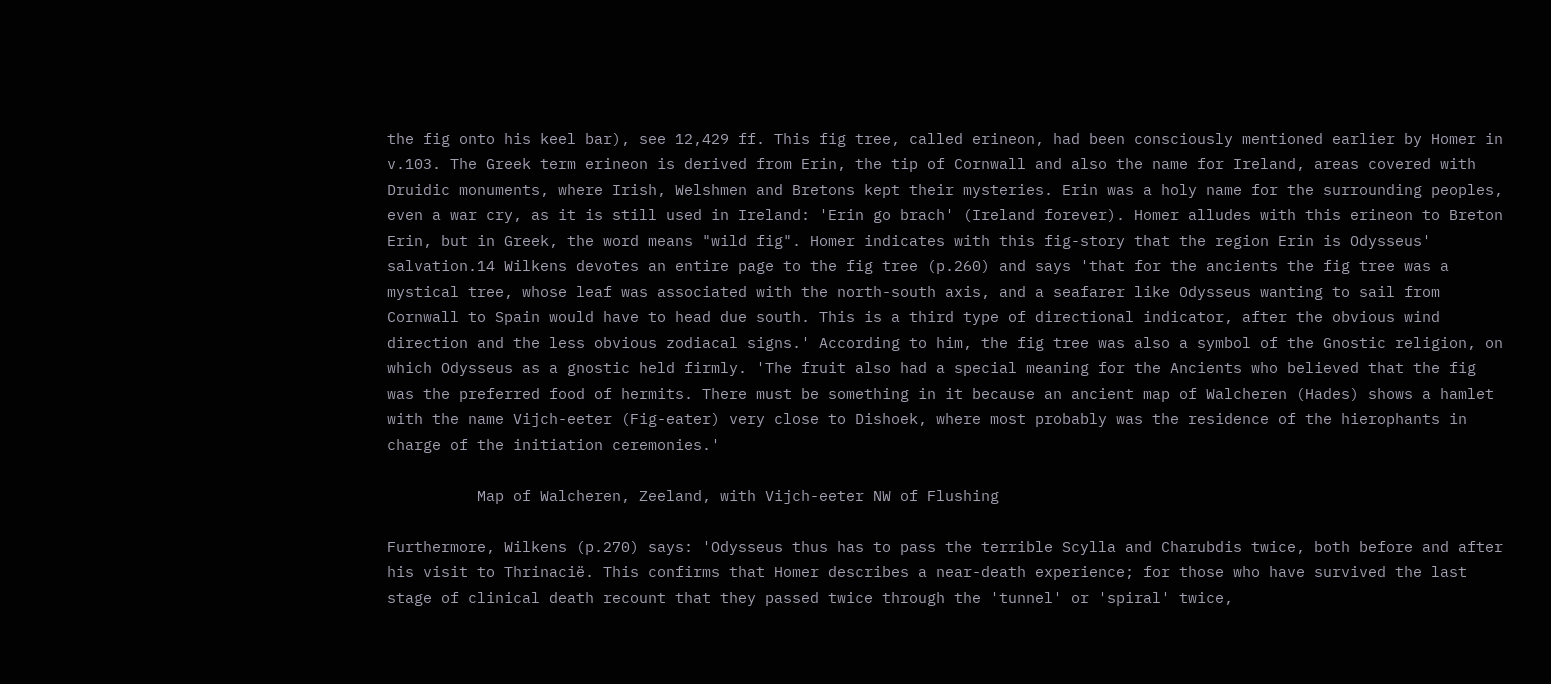the fig onto his keel bar), see 12,429 ff. This fig tree, called erineon, had been consciously mentioned earlier by Homer in v.103. The Greek term erineon is derived from Erin, the tip of Cornwall and also the name for Ireland, areas covered with Druidic monuments, where Irish, Welshmen and Bretons kept their mysteries. Erin was a holy name for the surrounding peoples, even a war cry, as it is still used in Ireland: 'Erin go brach' (Ireland forever). Homer alludes with this erineon to Breton Erin, but in Greek, the word means "wild fig". Homer indicates with this fig-story that the region Erin is Odysseus' salvation.14 Wilkens devotes an entire page to the fig tree (p.260) and says 'that for the ancients the fig tree was a mystical tree, whose leaf was associated with the north-south axis, and a seafarer like Odysseus wanting to sail from Cornwall to Spain would have to head due south. This is a third type of directional indicator, after the obvious wind direction and the less obvious zodiacal signs.' According to him, the fig tree was also a symbol of the Gnostic religion, on which Odysseus as a gnostic held firmly. 'The fruit also had a special meaning for the Ancients who believed that the fig was the preferred food of hermits. There must be something in it because an ancient map of Walcheren (Hades) shows a hamlet with the name Vijch-eeter (Fig-eater) very close to Dishoek, where most probably was the residence of the hierophants in charge of the initiation ceremonies.'

          Map of Walcheren, Zeeland, with Vijch-eeter NW of Flushing

Furthermore, Wilkens (p.270) says: 'Odysseus thus has to pass the terrible Scylla and Charubdis twice, both before and after his visit to Thrinacië. This confirms that Homer describes a near-death experience; for those who have survived the last stage of clinical death recount that they passed twice through the 'tunnel' or 'spiral' twice,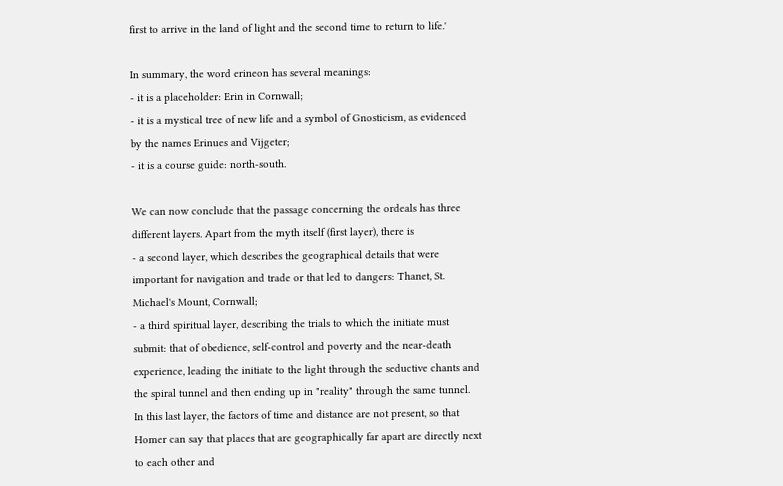first to arrive in the land of light and the second time to return to life.'

In summary, the word erineon has several meanings:
- it is a placeholder: Erin in Cornwall;
- it is a mystical tree of new life and a symbol of Gnosticism, as evidenced by the names Erinues and Vijgeter;
- it is a course guide: north-south.

We can now conclude that the passage concerning the ordeals has three different layers. Apart from the myth itself (first layer), there is
- a second layer, which describes the geographical details that were important for navigation and trade or that led to dangers: Thanet, St. Michael's Mount, Cornwall;
- a third spiritual layer, describing the trials to which the initiate must submit: that of obedience, self-control and poverty and the near-death experience, leading the initiate to the light through the seductive chants and the spiral tunnel and then ending up in "reality" through the same tunnel. In this last layer, the factors of time and distance are not present, so that Homer can say that places that are geographically far apart are directly next to each other and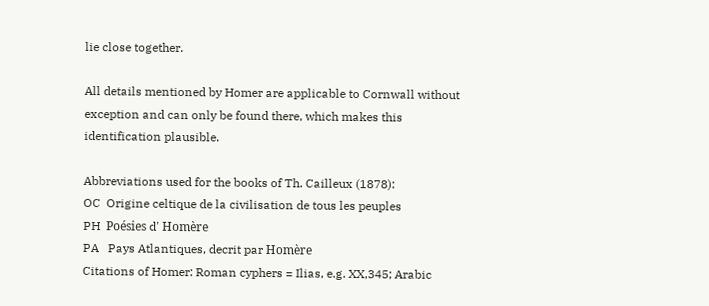lie close together.

All details mentioned by Homer are applicable to Cornwall without exception and can only be found there, which makes this identification plausible.

Abbreviations used for the books of Th. Cailleux (1878):
OC  Origine celtique de la civilisation de tous les peuples
PH  Poésies d' Homère
PA   Pays Atlantiques, decrit par Homère
Citations of Homer: Roman cyphers = Ilias, e.g. XX,345; Arabic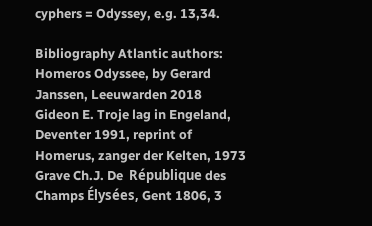cyphers = Odyssey, e.g. 13,34.

Bibliography Atlantic authors:
Homeros Odyssee, by Gerard Janssen, Leeuwarden 2018
Gideon E. Troje lag in Engeland, Deventer 1991, reprint of Homerus, zanger der Kelten, 1973
Grave Ch.J. De  République des Champs Élysées, Gent 1806, 3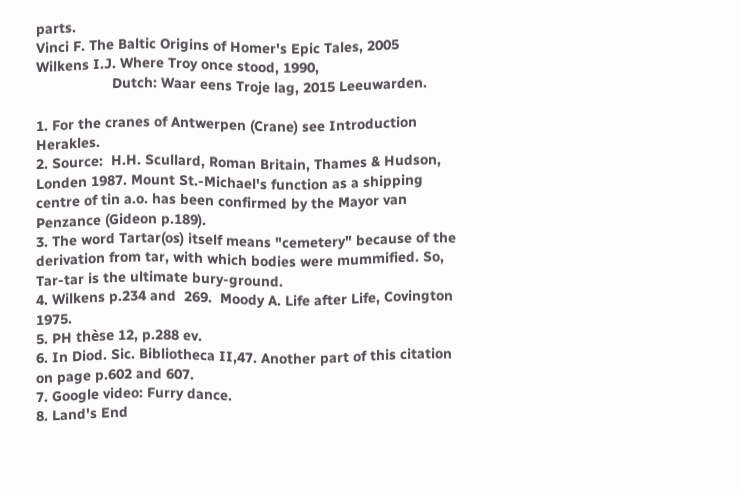parts.
Vinci F. The Baltic Origins of Homer's Epic Tales, 2005
Wilkens I.J. Where Troy once stood, 1990,
                   Dutch: Waar eens Troje lag, 2015 Leeuwarden.

1. For the cranes of Antwerpen (Crane) see Introduction Herakles.
2. Source:  H.H. Scullard, Roman Britain, Thames & Hudson, Londen 1987. Mount St.-Michael's function as a shipping centre of tin a.o. has been confirmed by the Mayor van Penzance (Gideon p.189).
3. The word Tartar(os) itself means "cemetery" because of the derivation from tar, with which bodies were mummified. So, Tar-tar is the ultimate bury-ground.
4. Wilkens p.234 and  269.  Moody A. Life after Life, Covington 1975.
5. PH thèse 12, p.288 ev.
6. In Diod. Sic. Bibliotheca II,47. Another part of this citation on page p.602 and 607.
7. Google video: Furry dance.
8. Land's End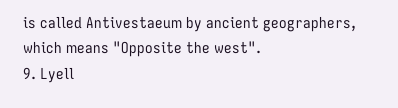is called Antivestaeum by ancient geographers, which means "Opposite the west".
9. Lyell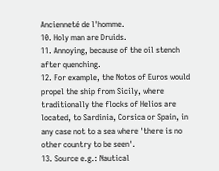Ancienneté de l'homme.
10. Holy man are Druids.
11. Annoying, because of the oil stench after quenching.
12. For example, the Notos of Euros would propel the ship from Sicily, where traditionally the flocks of Helios are located, to Sardinia, Corsica or Spain, in any case not to a sea where 'there is no other country to be seen'.
13. Source e.g.: Nautical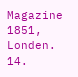Magazine 1851, Londen.
14.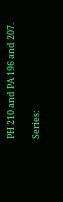PH 210 and PA 196 and 207.

Series: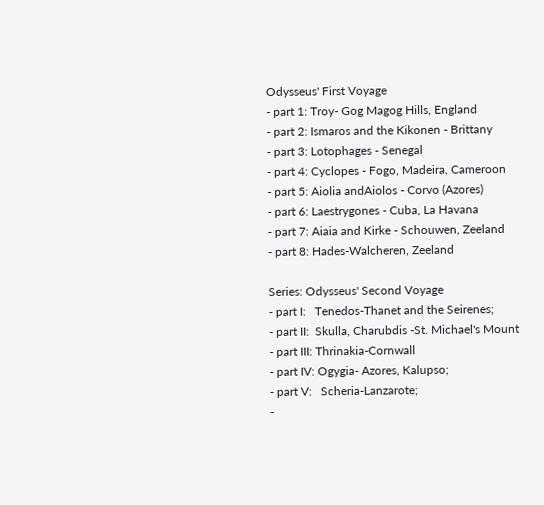Odysseus' First Voyage
- part 1: Troy- Gog Magog Hills, England
- part 2: Ismaros and the Kikonen - Brittany
- part 3: Lotophages - Senegal
- part 4: Cyclopes - Fogo, Madeira, Cameroon
- part 5: Aiolia andAiolos - Corvo (Azores)
- part 6: Laestrygones - Cuba, La Havana
- part 7: Aiaia and Kirke - Schouwen, Zeeland
- part 8: Hades-Walcheren, Zeeland

Series: Odysseus' Second Voyage
- part I:   Tenedos-Thanet and the Seirenes;
- part II:  Skulla, Charubdis -St. Michael's Mount
- part III: Thrinakia-Cornwall
- part IV: Ogygia- Azores, Kalupso;
- part V:   Scheria-Lanzarote;
-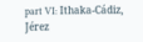part VI: Ithaka-Cádiz, Jérez